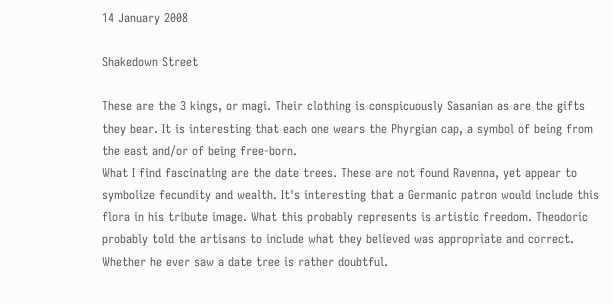14 January 2008

Shakedown Street

These are the 3 kings, or magi. Their clothing is conspicuously Sasanian as are the gifts they bear. It is interesting that each one wears the Phyrgian cap, a symbol of being from the east and/or of being free-born.
What I find fascinating are the date trees. These are not found Ravenna, yet appear to symbolize fecundity and wealth. It's interesting that a Germanic patron would include this flora in his tribute image. What this probably represents is artistic freedom. Theodoric probably told the artisans to include what they believed was appropriate and correct. Whether he ever saw a date tree is rather doubtful.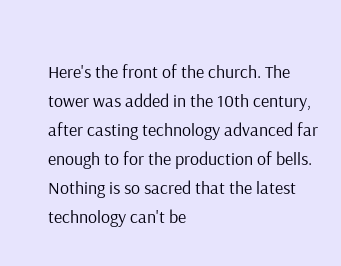Here's the front of the church. The tower was added in the 10th century, after casting technology advanced far enough to for the production of bells. Nothing is so sacred that the latest technology can't be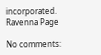incorporated.
Ravenna Page

No comments: